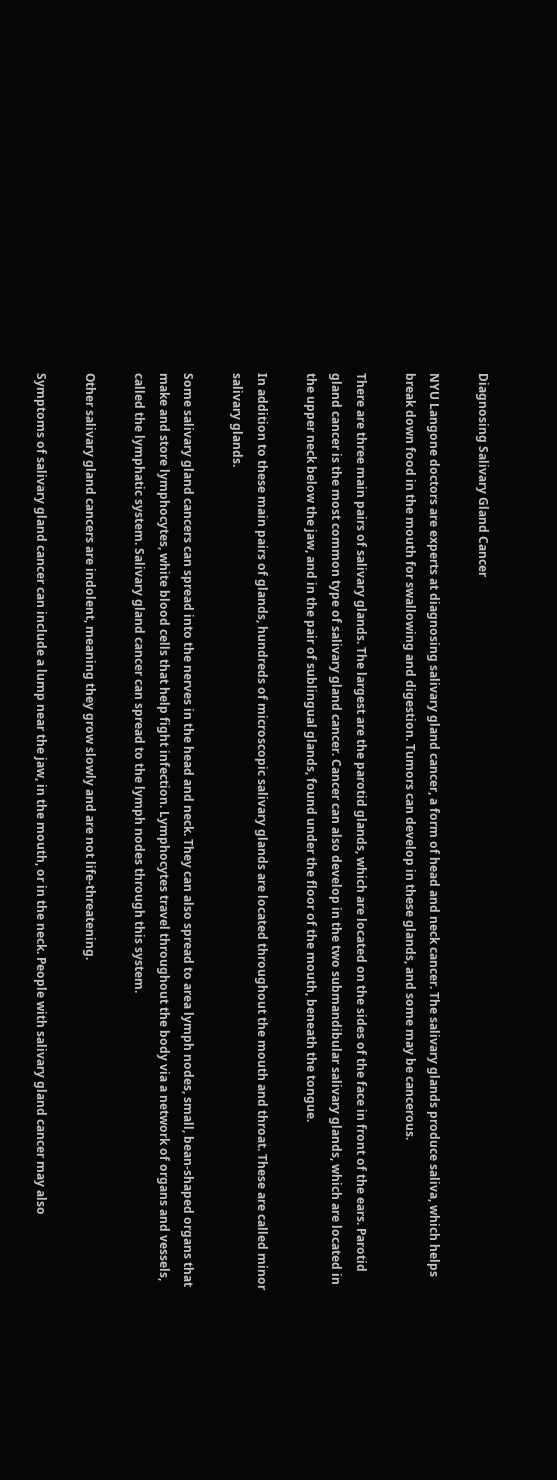Diagnosing Salivary Gland Cancer

NYU Langone doctors are experts at diagnosing salivary gland cancer, a form of head and neck cancer. The salivary glands produce saliva, which helps break down food in the mouth for swallowing and digestion. Tumors can develop in these glands, and some may be cancerous.

There are three main pairs of salivary glands. The largest are the parotid glands, which are located on the sides of the face in front of the ears. Parotid gland cancer is the most common type of salivary gland cancer. Cancer can also develop in the two submandibular salivary glands, which are located in the upper neck below the jaw, and in the pair of sublingual glands, found under the floor of the mouth, beneath the tongue.

In addition to these main pairs of glands, hundreds of microscopic salivary glands are located throughout the mouth and throat. These are called minor salivary glands.

Some salivary gland cancers can spread into the nerves in the head and neck. They can also spread to area lymph nodes, small, bean-shaped organs that make and store lymphocytes, white blood cells that help fight infection. Lymphocytes travel throughout the body via a network of organs and vessels, called the lymphatic system. Salivary gland cancer can spread to the lymph nodes through this system.

Other salivary gland cancers are indolent, meaning they grow slowly and are not life-threatening.

Symptoms of salivary gland cancer can include a lump near the jaw, in the mouth, or in the neck. People with salivary gland cancer may also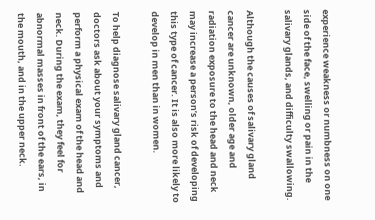experience weakness or numbness on one side of the face, swelling or pain in the salivary glands, and difficulty swallowing.

Although the causes of salivary gland cancer are unknown, older age and radiation exposure to the head and neck may increase a person’s risk of developing this type of cancer. It is also more likely to develop in men than in women.

To help diagnose salivary gland cancer, doctors ask about your symptoms and perform a physical exam of the head and neck. During the exam, they feel for abnormal masses in front of the ears, in the mouth, and in the upper neck.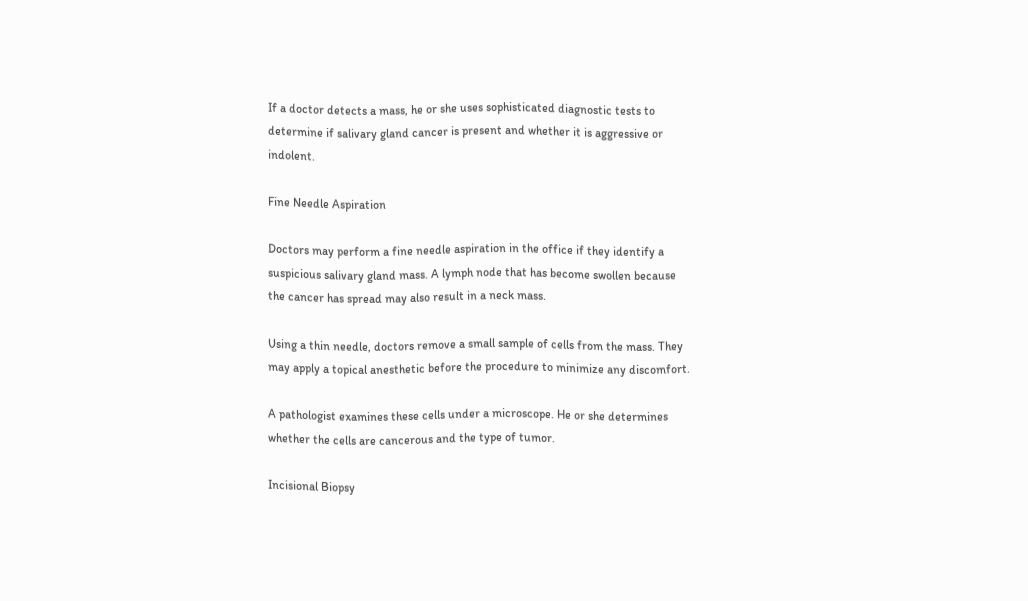If a doctor detects a mass, he or she uses sophisticated diagnostic tests to determine if salivary gland cancer is present and whether it is aggressive or indolent.

Fine Needle Aspiration

Doctors may perform a fine needle aspiration in the office if they identify a suspicious salivary gland mass. A lymph node that has become swollen because the cancer has spread may also result in a neck mass.

Using a thin needle, doctors remove a small sample of cells from the mass. They may apply a topical anesthetic before the procedure to minimize any discomfort.

A pathologist examines these cells under a microscope. He or she determines whether the cells are cancerous and the type of tumor.

Incisional Biopsy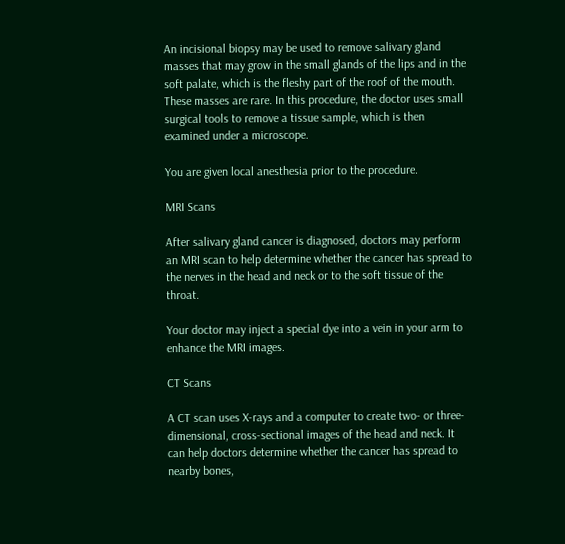An incisional biopsy may be used to remove salivary gland masses that may grow in the small glands of the lips and in the soft palate, which is the fleshy part of the roof of the mouth. These masses are rare. In this procedure, the doctor uses small surgical tools to remove a tissue sample, which is then examined under a microscope.

You are given local anesthesia prior to the procedure.

MRI Scans

After salivary gland cancer is diagnosed, doctors may perform an MRI scan to help determine whether the cancer has spread to the nerves in the head and neck or to the soft tissue of the throat.

Your doctor may inject a special dye into a vein in your arm to enhance the MRI images.

CT Scans

A CT scan uses X-rays and a computer to create two- or three-dimensional, cross-sectional images of the head and neck. It can help doctors determine whether the cancer has spread to nearby bones,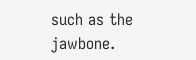such as the jawbone.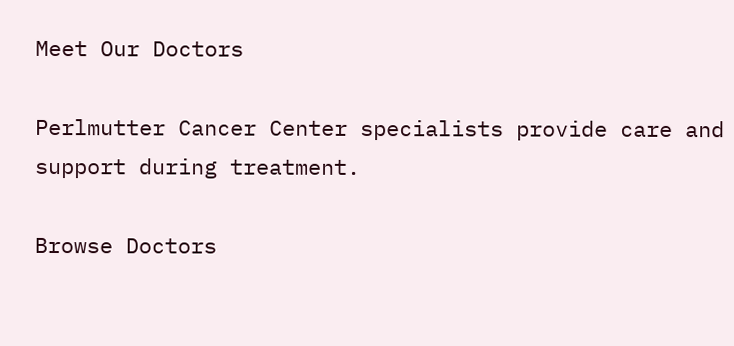Meet Our Doctors

Perlmutter Cancer Center specialists provide care and support during treatment.

Browse Doctors